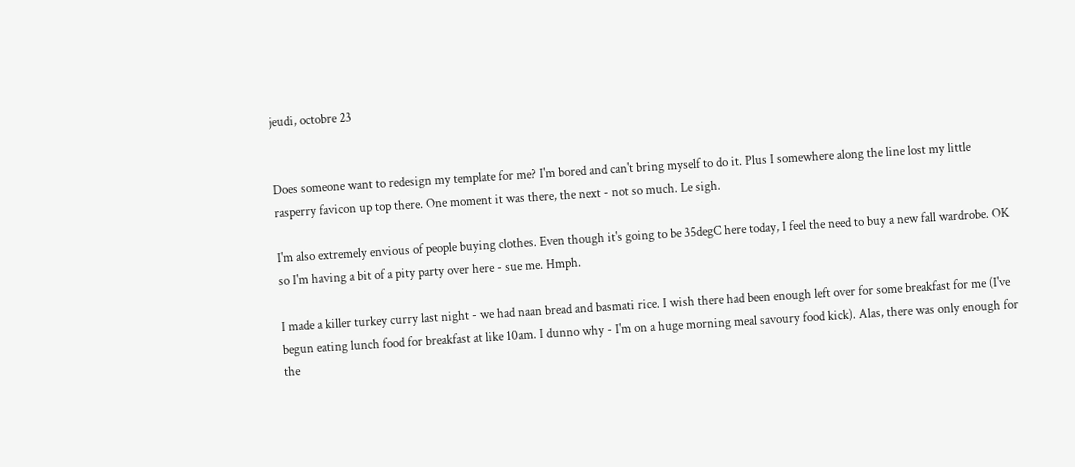jeudi, octobre 23


Does someone want to redesign my template for me? I'm bored and can't bring myself to do it. Plus I somewhere along the line lost my little rasperry favicon up top there. One moment it was there, the next - not so much. Le sigh.

I'm also extremely envious of people buying clothes. Even though it's going to be 35degC here today, I feel the need to buy a new fall wardrobe. OK so I'm having a bit of a pity party over here - sue me. Hmph.

I made a killer turkey curry last night - we had naan bread and basmati rice. I wish there had been enough left over for some breakfast for me (I've begun eating lunch food for breakfast at like 10am. I dunno why - I'm on a huge morning meal savoury food kick). Alas, there was only enough for the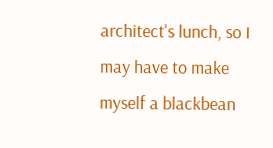architect's lunch, so I may have to make myself a blackbean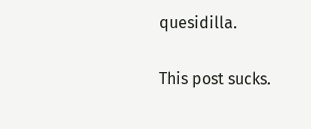quesidilla.

This post sucks.